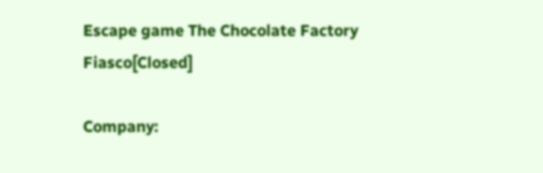Escape game The Chocolate Factory Fiasco[Closed]

Company: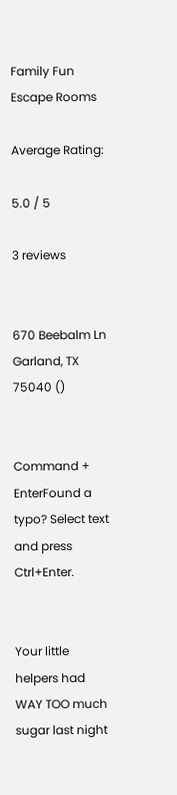Family Fun Escape Rooms

Average Rating:

5.0 / 5

3 reviews


670 Beebalm Ln Garland, TX 75040 ()


Command + EnterFound a typo? Select text and press Ctrl+Enter.


Your little helpers had WAY TOO much sugar last night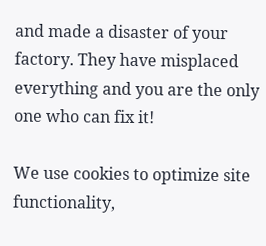and made a disaster of your factory. They have misplaced everything and you are the only one who can fix it!

We use cookies to optimize site functionality,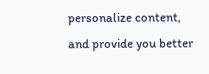personalize content, and provide you better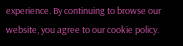experience. By continuing to browse our website, you agree to our cookie policy.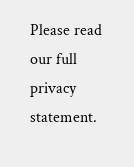Please read our full privacy statement.